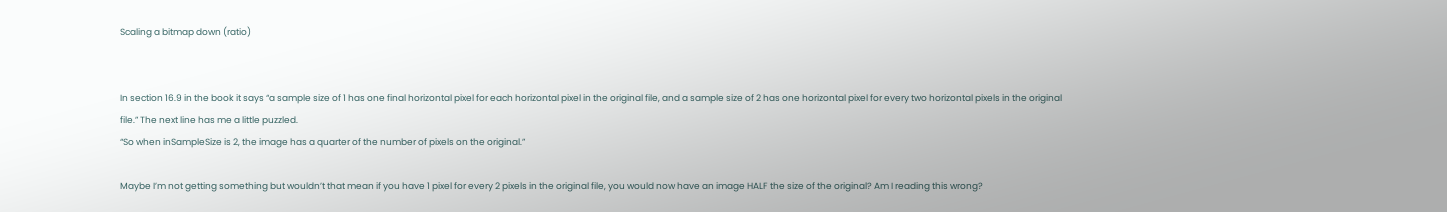Scaling a bitmap down (ratio)


In section 16.9 in the book it says “a sample size of 1 has one final horizontal pixel for each horizontal pixel in the original file, and a sample size of 2 has one horizontal pixel for every two horizontal pixels in the original file.” The next line has me a little puzzled.
“So when inSampleSize is 2, the image has a quarter of the number of pixels on the original.”

Maybe I’m not getting something but wouldn’t that mean if you have 1 pixel for every 2 pixels in the original file, you would now have an image HALF the size of the original? Am I reading this wrong?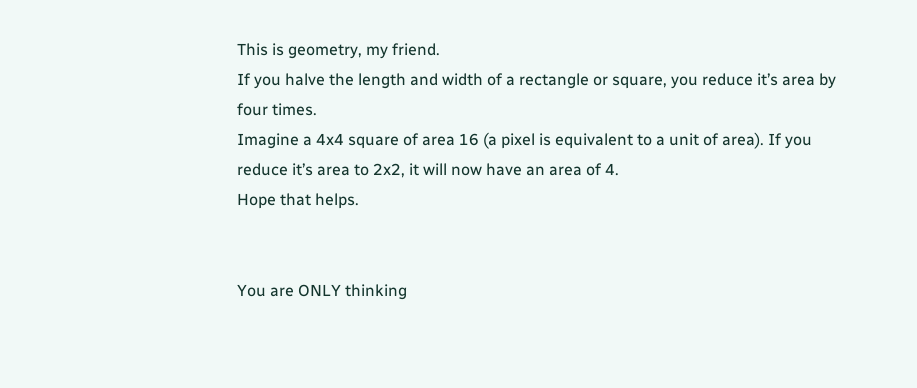This is geometry, my friend.
If you halve the length and width of a rectangle or square, you reduce it’s area by four times.
Imagine a 4x4 square of area 16 (a pixel is equivalent to a unit of area). If you reduce it’s area to 2x2, it will now have an area of 4.
Hope that helps.


You are ONLY thinking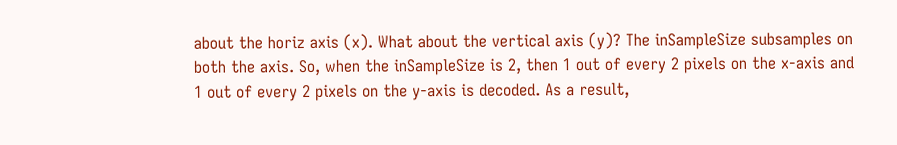about the horiz axis (x). What about the vertical axis (y)? The inSampleSize subsamples on both the axis. So, when the inSampleSize is 2, then 1 out of every 2 pixels on the x-axis and 1 out of every 2 pixels on the y-axis is decoded. As a result,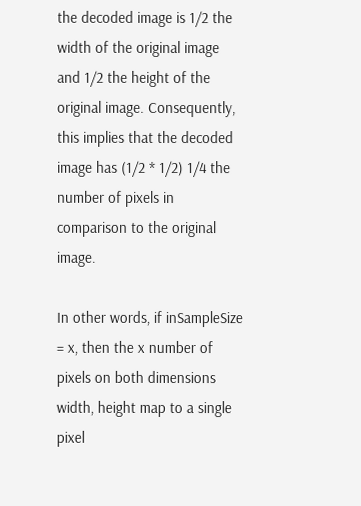the decoded image is 1/2 the width of the original image and 1/2 the height of the original image. Consequently, this implies that the decoded image has (1/2 * 1/2) 1/4 the number of pixels in comparison to the original image.

In other words, if inSampleSize = x, then the x number of pixels on both dimensions width, height map to a single pixel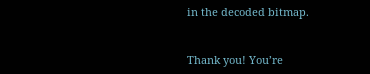in the decoded bitmap.


Thank you! You’re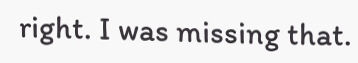right. I was missing that.